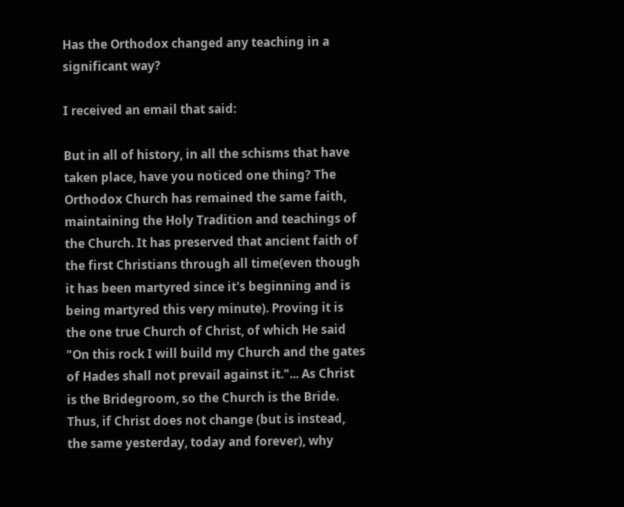Has the Orthodox changed any teaching in a significant way?

I received an email that said:

But in all of history, in all the schisms that have taken place, have you noticed one thing? The Orthodox Church has remained the same faith, maintaining the Holy Tradition and teachings of the Church. It has preserved that ancient faith of the first Christians through all time(even though it has been martyred since it's beginning and is being martyred this very minute). Proving it is the one true Church of Christ, of which He said "On this rock I will build my Church and the gates of Hades shall not prevail against it."... As Christ is the Bridegroom, so the Church is the Bride. Thus, if Christ does not change (but is instead, the same yesterday, today and forever), why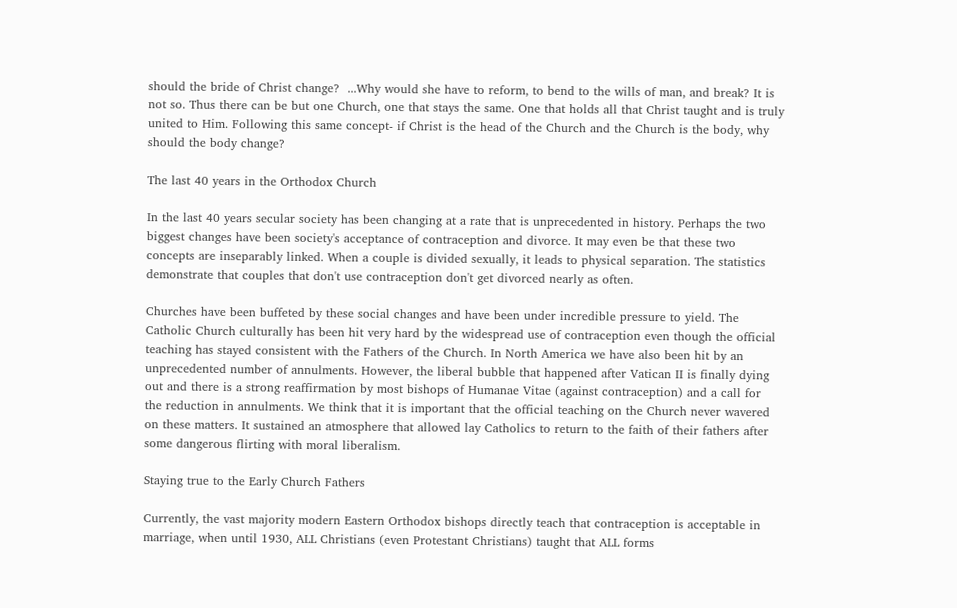should the bride of Christ change?  ...Why would she have to reform, to bend to the wills of man, and break? It is not so. Thus there can be but one Church, one that stays the same. One that holds all that Christ taught and is truly united to Him. Following this same concept- if Christ is the head of the Church and the Church is the body, why should the body change?

The last 40 years in the Orthodox Church

In the last 40 years secular society has been changing at a rate that is unprecedented in history. Perhaps the two biggest changes have been society's acceptance of contraception and divorce. It may even be that these two concepts are inseparably linked. When a couple is divided sexually, it leads to physical separation. The statistics demonstrate that couples that don't use contraception don't get divorced nearly as often.

Churches have been buffeted by these social changes and have been under incredible pressure to yield. The Catholic Church culturally has been hit very hard by the widespread use of contraception even though the official teaching has stayed consistent with the Fathers of the Church. In North America we have also been hit by an unprecedented number of annulments. However, the liberal bubble that happened after Vatican II is finally dying out and there is a strong reaffirmation by most bishops of Humanae Vitae (against contraception) and a call for the reduction in annulments. We think that it is important that the official teaching on the Church never wavered on these matters. It sustained an atmosphere that allowed lay Catholics to return to the faith of their fathers after some dangerous flirting with moral liberalism.

Staying true to the Early Church Fathers

Currently, the vast majority modern Eastern Orthodox bishops directly teach that contraception is acceptable in marriage, when until 1930, ALL Christians (even Protestant Christians) taught that ALL forms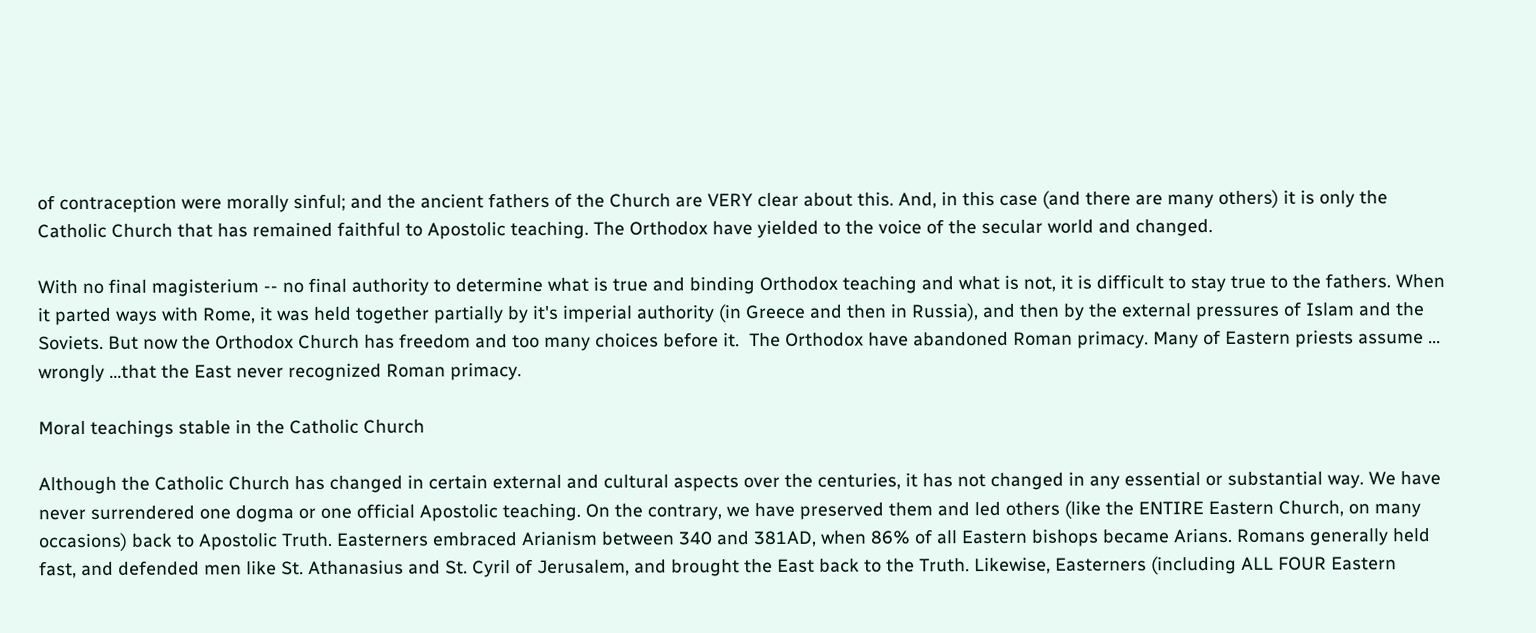of contraception were morally sinful; and the ancient fathers of the Church are VERY clear about this. And, in this case (and there are many others) it is only the Catholic Church that has remained faithful to Apostolic teaching. The Orthodox have yielded to the voice of the secular world and changed.

With no final magisterium -- no final authority to determine what is true and binding Orthodox teaching and what is not, it is difficult to stay true to the fathers. When it parted ways with Rome, it was held together partially by it's imperial authority (in Greece and then in Russia), and then by the external pressures of Islam and the Soviets. But now the Orthodox Church has freedom and too many choices before it.  The Orthodox have abandoned Roman primacy. Many of Eastern priests assume ... wrongly ...that the East never recognized Roman primacy.

Moral teachings stable in the Catholic Church

Although the Catholic Church has changed in certain external and cultural aspects over the centuries, it has not changed in any essential or substantial way. We have never surrendered one dogma or one official Apostolic teaching. On the contrary, we have preserved them and led others (like the ENTIRE Eastern Church, on many occasions) back to Apostolic Truth. Easterners embraced Arianism between 340 and 381AD, when 86% of all Eastern bishops became Arians. Romans generally held fast, and defended men like St. Athanasius and St. Cyril of Jerusalem, and brought the East back to the Truth. Likewise, Easterners (including ALL FOUR Eastern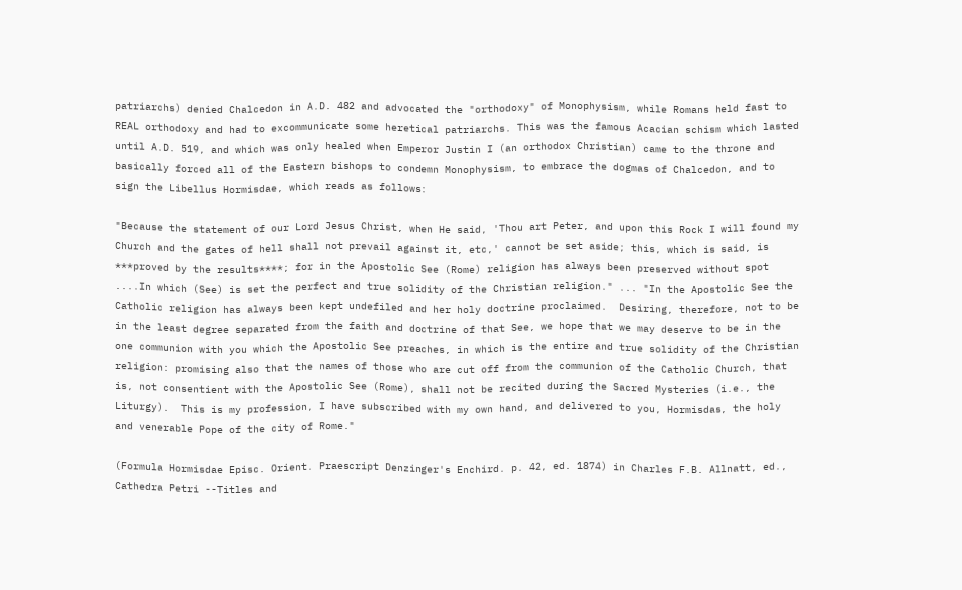patriarchs) denied Chalcedon in A.D. 482 and advocated the "orthodoxy" of Monophysism, while Romans held fast to REAL orthodoxy and had to excommunicate some heretical patriarchs. This was the famous Acacian schism which lasted until A.D. 519, and which was only healed when Emperor Justin I (an orthodox Christian) came to the throne and basically forced all of the Eastern bishops to condemn Monophysism, to embrace the dogmas of Chalcedon, and to sign the Libellus Hormisdae, which reads as follows:

"Because the statement of our Lord Jesus Christ, when He said, 'Thou art Peter, and upon this Rock I will found my Church and the gates of hell shall not prevail against it, etc,' cannot be set aside; this, which is said, is ***proved by the results****; for in the Apostolic See (Rome) religion has always been preserved without spot ....In which (See) is set the perfect and true solidity of the Christian religion." ... "In the Apostolic See the Catholic religion has always been kept undefiled and her holy doctrine proclaimed.  Desiring, therefore, not to be in the least degree separated from the faith and doctrine of that See, we hope that we may deserve to be in the one communion with you which the Apostolic See preaches, in which is the entire and true solidity of the Christian religion: promising also that the names of those who are cut off from the communion of the Catholic Church, that is, not consentient with the Apostolic See (Rome), shall not be recited during the Sacred Mysteries (i.e., the Liturgy).  This is my profession, I have subscribed with my own hand, and delivered to you, Hormisdas, the holy and venerable Pope of the city of Rome."

(Formula Hormisdae Episc. Orient. Praescript Denzinger's Enchird. p. 42, ed. 1874) in Charles F.B. Allnatt, ed., Cathedra Petri --Titles and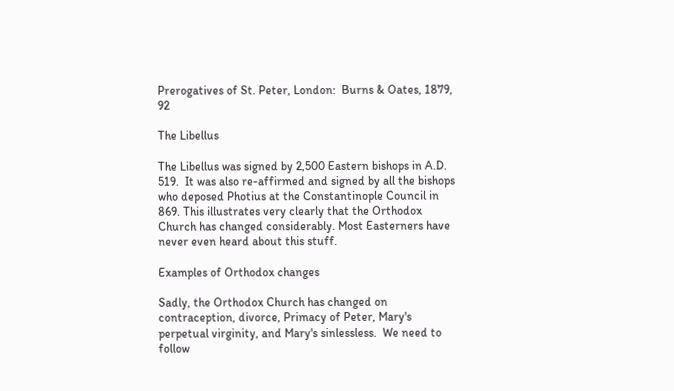Prerogatives of St. Peter, London:  Burns & Oates, 1879, 92

The Libellus

The Libellus was signed by 2,500 Eastern bishops in A.D. 519.  It was also re-affirmed and signed by all the bishops who deposed Photius at the Constantinople Council in 869. This illustrates very clearly that the Orthodox Church has changed considerably. Most Easterners have never even heard about this stuff.

Examples of Orthodox changes

Sadly, the Orthodox Church has changed on contraception, divorce, Primacy of Peter, Mary's perpetual virginity, and Mary's sinlessless.  We need to follow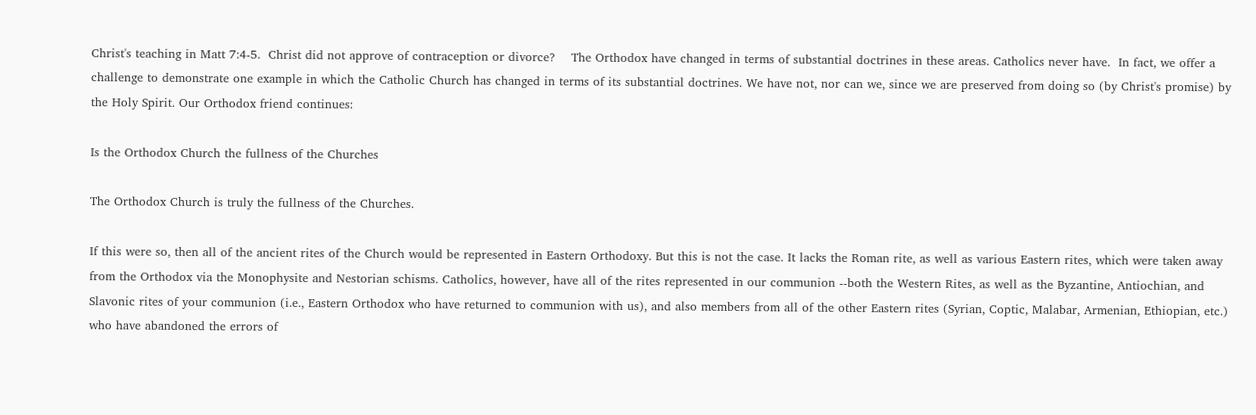Christ's teaching in Matt 7:4-5.  Christ did not approve of contraception or divorce?    The Orthodox have changed in terms of substantial doctrines in these areas. Catholics never have.  In fact, we offer a challenge to demonstrate one example in which the Catholic Church has changed in terms of its substantial doctrines. We have not, nor can we, since we are preserved from doing so (by Christ's promise) by the Holy Spirit. Our Orthodox friend continues:

Is the Orthodox Church the fullness of the Churches

The Orthodox Church is truly the fullness of the Churches.

If this were so, then all of the ancient rites of the Church would be represented in Eastern Orthodoxy. But this is not the case. It lacks the Roman rite, as well as various Eastern rites, which were taken away from the Orthodox via the Monophysite and Nestorian schisms. Catholics, however, have all of the rites represented in our communion --both the Western Rites, as well as the Byzantine, Antiochian, and Slavonic rites of your communion (i.e., Eastern Orthodox who have returned to communion with us), and also members from all of the other Eastern rites (Syrian, Coptic, Malabar, Armenian, Ethiopian, etc.) who have abandoned the errors of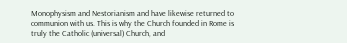Monophysism and Nestorianism and have likewise returned to communion with us. This is why the Church founded in Rome is truly the Catholic (universal) Church, and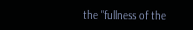the "fullness of the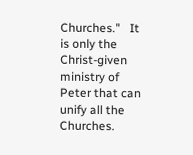Churches."   It is only the Christ-given ministry of Peter that can unify all the Churches.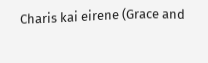Charis kai eirene (Grace and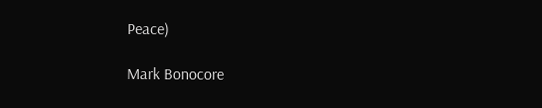Peace)

Mark Bonocore